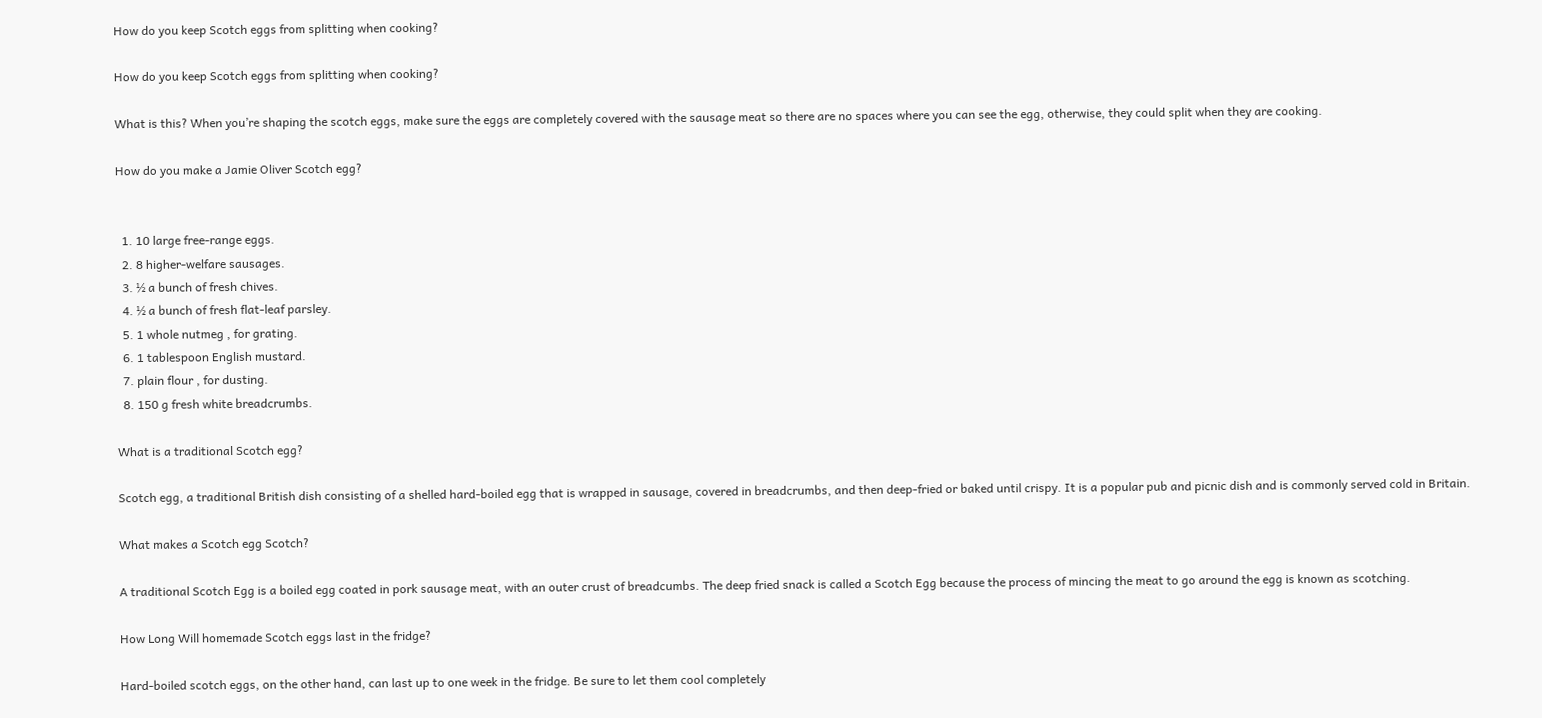How do you keep Scotch eggs from splitting when cooking?

How do you keep Scotch eggs from splitting when cooking?

What is this? When you’re shaping the scotch eggs, make sure the eggs are completely covered with the sausage meat so there are no spaces where you can see the egg, otherwise, they could split when they are cooking.

How do you make a Jamie Oliver Scotch egg?


  1. 10 large free-range eggs.
  2. 8 higher-welfare sausages.
  3. ½ a bunch of fresh chives.
  4. ½ a bunch of fresh flat-leaf parsley.
  5. 1 whole nutmeg , for grating.
  6. 1 tablespoon English mustard.
  7. plain flour , for dusting.
  8. 150 g fresh white breadcrumbs.

What is a traditional Scotch egg?

Scotch egg, a traditional British dish consisting of a shelled hard-boiled egg that is wrapped in sausage, covered in breadcrumbs, and then deep-fried or baked until crispy. It is a popular pub and picnic dish and is commonly served cold in Britain.

What makes a Scotch egg Scotch?

A traditional Scotch Egg is a boiled egg coated in pork sausage meat, with an outer crust of breadcumbs. The deep fried snack is called a Scotch Egg because the process of mincing the meat to go around the egg is known as scotching.

How Long Will homemade Scotch eggs last in the fridge?

Hard-boiled scotch eggs, on the other hand, can last up to one week in the fridge. Be sure to let them cool completely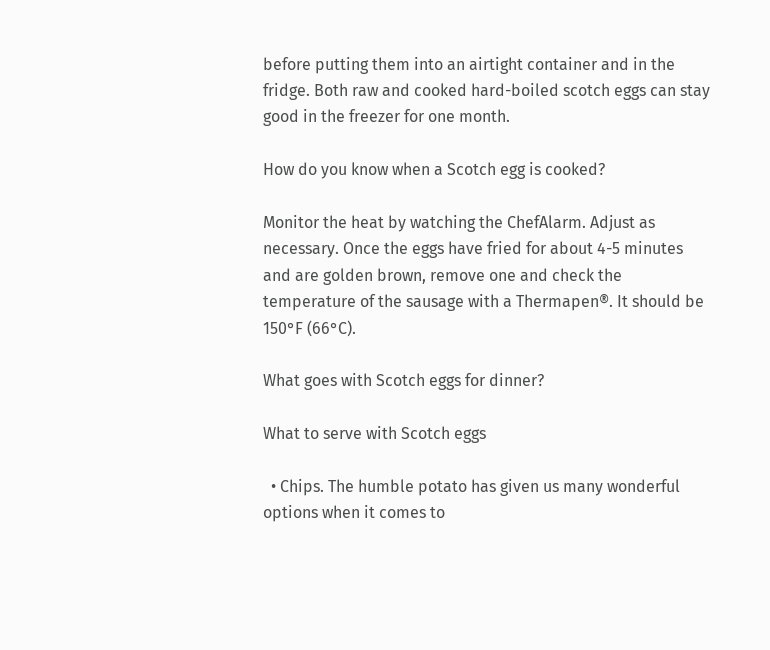before putting them into an airtight container and in the fridge. Both raw and cooked hard-boiled scotch eggs can stay good in the freezer for one month.

How do you know when a Scotch egg is cooked?

Monitor the heat by watching the ChefAlarm. Adjust as necessary. Once the eggs have fried for about 4-5 minutes and are golden brown, remove one and check the temperature of the sausage with a Thermapen®. It should be 150°F (66°C).

What goes with Scotch eggs for dinner?

What to serve with Scotch eggs

  • Chips. The humble potato has given us many wonderful options when it comes to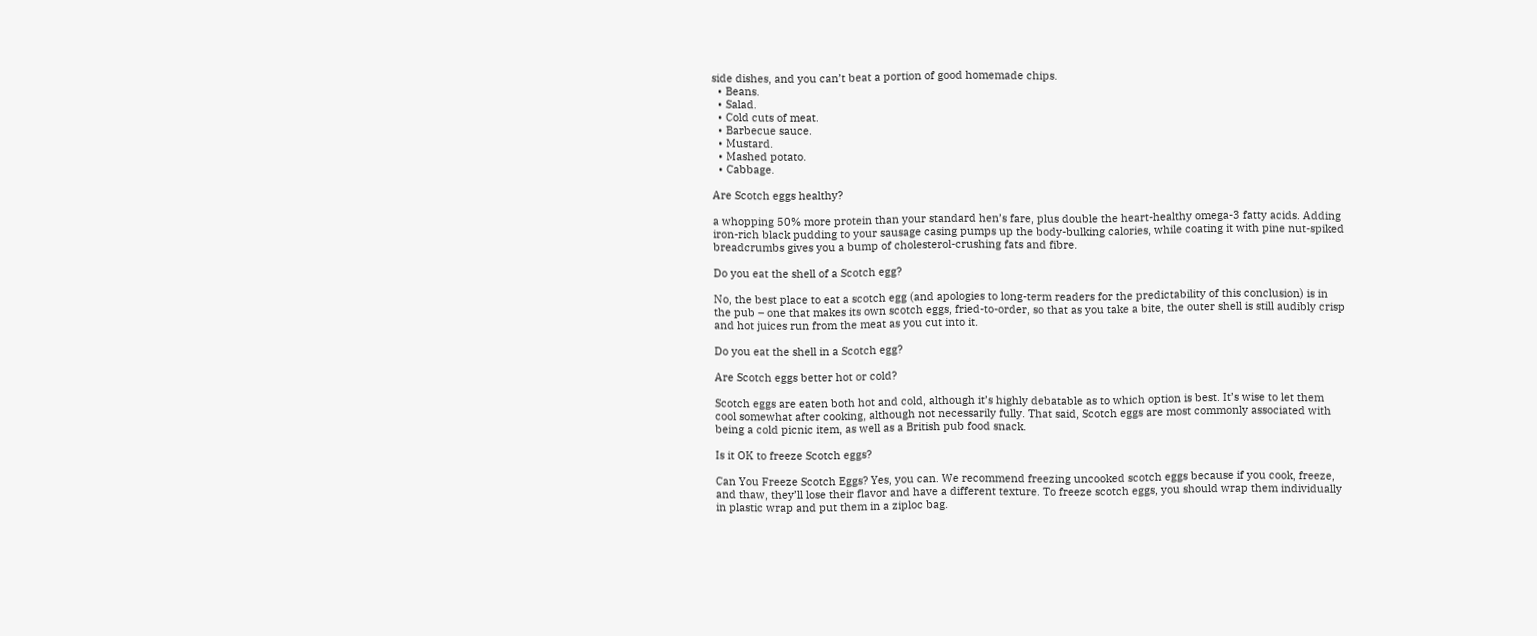side dishes, and you can’t beat a portion of good homemade chips.
  • Beans.
  • Salad.
  • Cold cuts of meat.
  • Barbecue sauce.
  • Mustard.
  • Mashed potato.
  • Cabbage.

Are Scotch eggs healthy?

a whopping 50% more protein than your standard hen’s fare, plus double the heart-healthy omega-3 fatty acids. Adding iron-rich black pudding to your sausage casing pumps up the body-bulking calories, while coating it with pine nut-spiked breadcrumbs gives you a bump of cholesterol-crushing fats and fibre.

Do you eat the shell of a Scotch egg?

No, the best place to eat a scotch egg (and apologies to long-term readers for the predictability of this conclusion) is in the pub – one that makes its own scotch eggs, fried-to-order, so that as you take a bite, the outer shell is still audibly crisp and hot juices run from the meat as you cut into it.

Do you eat the shell in a Scotch egg?

Are Scotch eggs better hot or cold?

Scotch eggs are eaten both hot and cold, although it’s highly debatable as to which option is best. It’s wise to let them cool somewhat after cooking, although not necessarily fully. That said, Scotch eggs are most commonly associated with being a cold picnic item, as well as a British pub food snack.

Is it OK to freeze Scotch eggs?

Can You Freeze Scotch Eggs? Yes, you can. We recommend freezing uncooked scotch eggs because if you cook, freeze, and thaw, they’ll lose their flavor and have a different texture. To freeze scotch eggs, you should wrap them individually in plastic wrap and put them in a ziploc bag.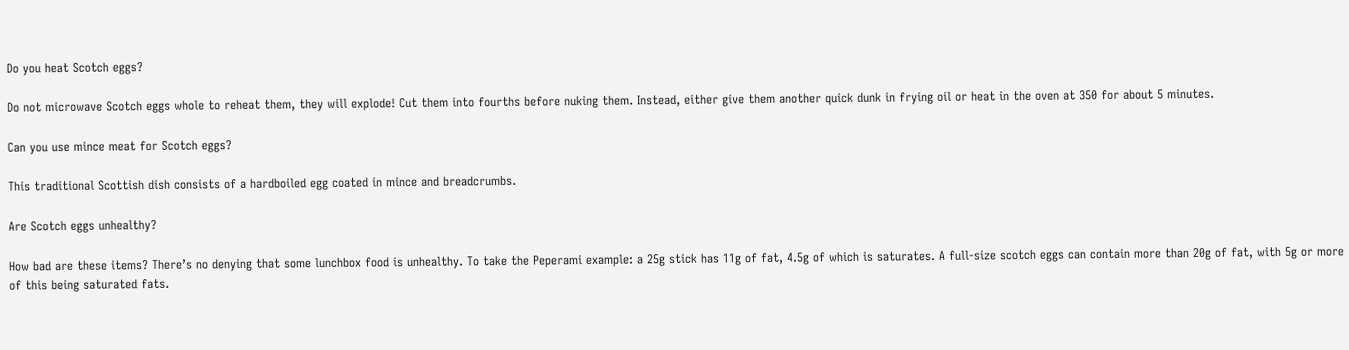Do you heat Scotch eggs?

Do not microwave Scotch eggs whole to reheat them, they will explode! Cut them into fourths before nuking them. Instead, either give them another quick dunk in frying oil or heat in the oven at 350 for about 5 minutes.

Can you use mince meat for Scotch eggs?

This traditional Scottish dish consists of a hardboiled egg coated in mince and breadcrumbs.

Are Scotch eggs unhealthy?

How bad are these items? There’s no denying that some lunchbox food is unhealthy. To take the Peperami example: a 25g stick has 11g of fat, 4.5g of which is saturates. A full-size scotch eggs can contain more than 20g of fat, with 5g or more of this being saturated fats.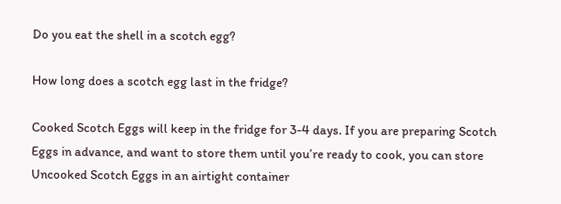Do you eat the shell in a scotch egg?

How long does a scotch egg last in the fridge?

Cooked Scotch Eggs will keep in the fridge for 3-4 days. If you are preparing Scotch Eggs in advance, and want to store them until you’re ready to cook, you can store Uncooked Scotch Eggs in an airtight container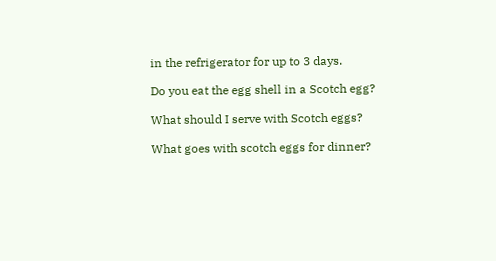in the refrigerator for up to 3 days.

Do you eat the egg shell in a Scotch egg?

What should I serve with Scotch eggs?

What goes with scotch eggs for dinner?